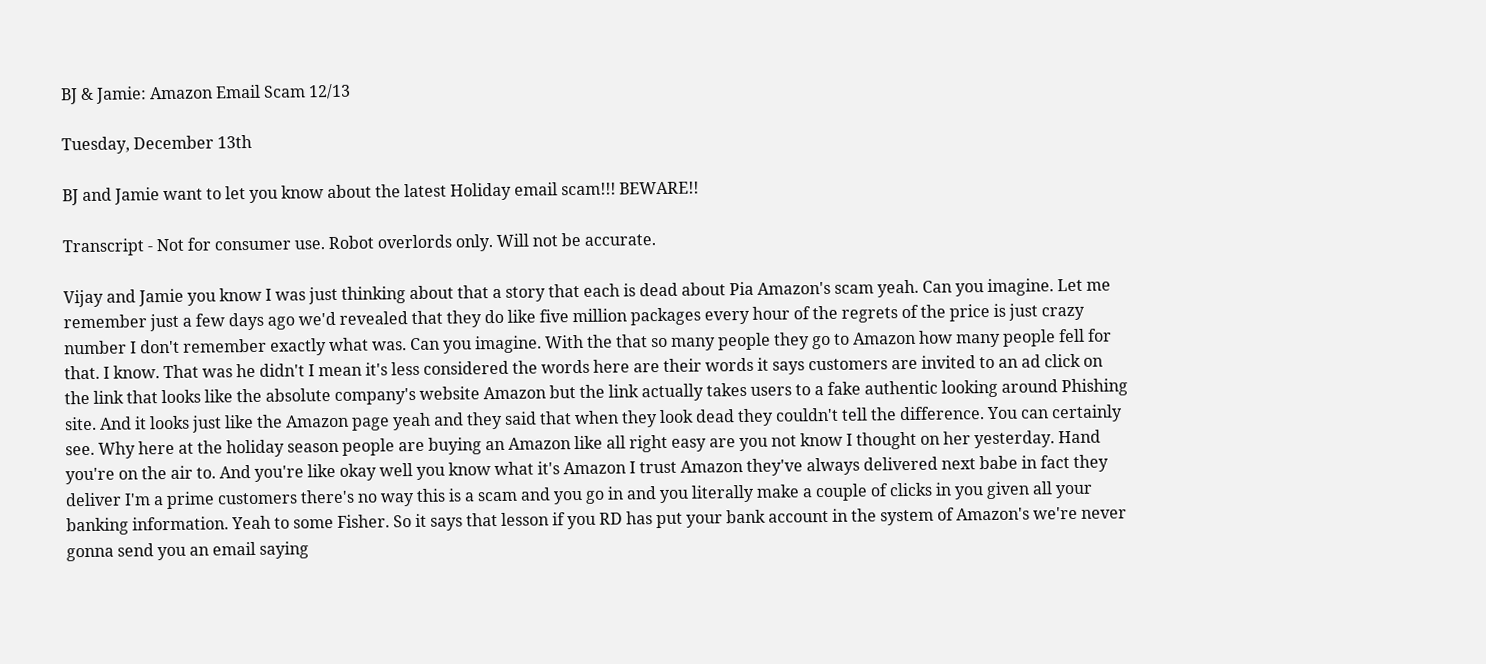BJ & Jamie: Amazon Email Scam 12/13

Tuesday, December 13th

BJ and Jamie want to let you know about the latest Holiday email scam!!! BEWARE!!

Transcript - Not for consumer use. Robot overlords only. Will not be accurate.

Vijay and Jamie you know I was just thinking about that a story that each is dead about Pia Amazon's scam yeah. Can you imagine. Let me remember just a few days ago we'd revealed that they do like five million packages every hour of the regrets of the price is just crazy number I don't remember exactly what was. Can you imagine. With the that so many people they go to Amazon how many people fell for that. I know. That was he didn't I mean it's less considered the words here are their words it says customers are invited to an ad click on the link that looks like the absolute company's website Amazon but the link actually takes users to a fake authentic looking around Phishing site. And it looks just like the Amazon page yeah and they said that when they look dead they couldn't tell the difference. You can certainly see. Why here at the holiday season people are buying an Amazon like all right easy are you not know I thought on her yesterday. Hand you're on the air to. And you're like okay well you know what it's Amazon I trust Amazon they've always delivered next babe in fact they deliver I'm a prime customers there's no way this is a scam and you go in and you literally make a couple of clicks in you given all your banking information. Yeah to some Fisher. So it says that lesson if you RD has put your bank account in the system of Amazon's we're never gonna send you an email saying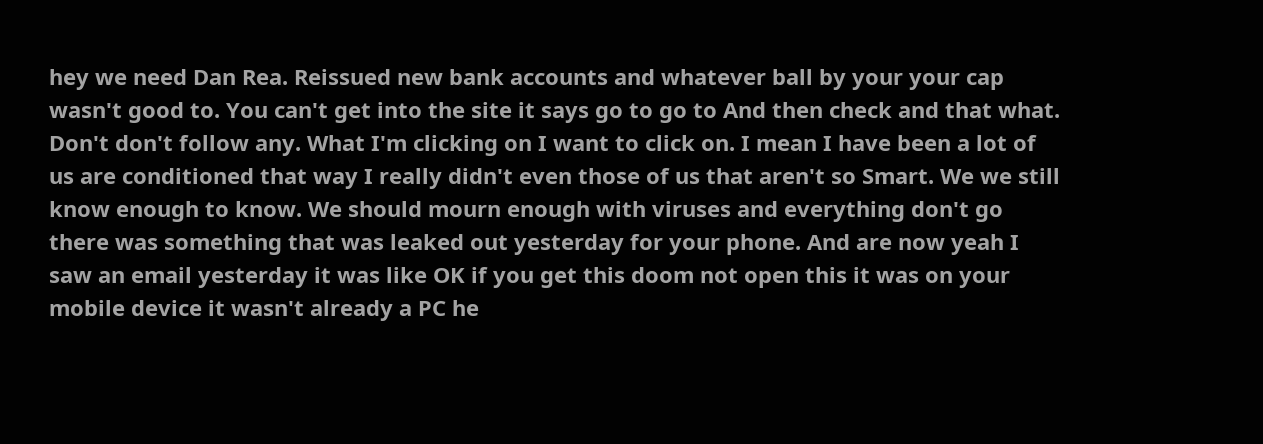hey we need Dan Rea. Reissued new bank accounts and whatever ball by your your cap wasn't good to. You can't get into the site it says go to go to And then check and that what. Don't don't follow any. What I'm clicking on I want to click on. I mean I have been a lot of us are conditioned that way I really didn't even those of us that aren't so Smart. We we still know enough to know. We should mourn enough with viruses and everything don't go there was something that was leaked out yesterday for your phone. And are now yeah I saw an email yesterday it was like OK if you get this doom not open this it was on your mobile device it wasn't already a PC he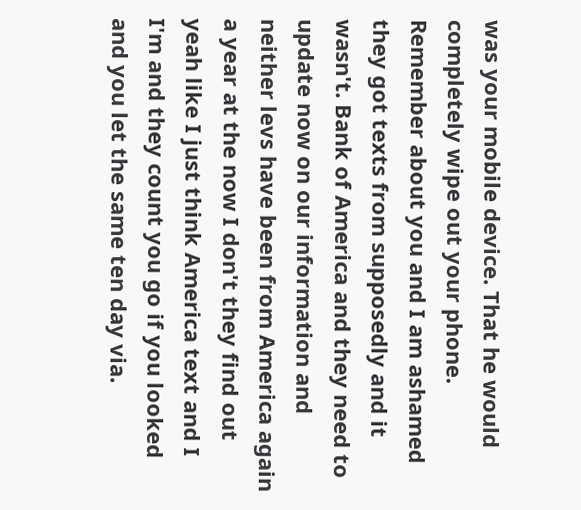was your mobile device. That he would completely wipe out your phone. Remember about you and I am ashamed they got texts from supposedly and it wasn't. Bank of America and they need to update now on our information and neither levs have been from America again a year at the now I don't they find out yeah like I just think America text and I I'm and they count you go if you looked and you let the same ten day via.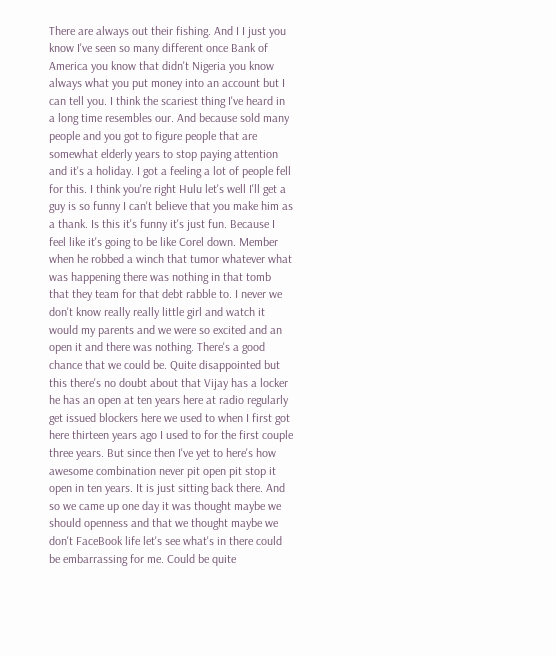There are always out their fishing. And I I just you know I've seen so many different once Bank of America you know that didn't Nigeria you know always what you put money into an account but I can tell you. I think the scariest thing I've heard in a long time resembles our. And because sold many people and you got to figure people that are somewhat elderly years to stop paying attention and it's a holiday. I got a feeling a lot of people fell for this. I think you're right Hulu let's well I'll get a guy is so funny I can't believe that you make him as a thank. Is this it's funny it's just fun. Because I feel like it's going to be like Corel down. Member when he robbed a winch that tumor whatever what was happening there was nothing in that tomb that they team for that debt rabble to. I never we don't know really really little girl and watch it would my parents and we were so excited and an open it and there was nothing. There's a good chance that we could be. Quite disappointed but this there's no doubt about that Vijay has a locker he has an open at ten years here at radio regularly get issued blockers here we used to when I first got here thirteen years ago I used to for the first couple three years. But since then I've yet to here's how awesome combination never pit open pit stop it open in ten years. It is just sitting back there. And so we came up one day it was thought maybe we should openness and that we thought maybe we don't FaceBook life let's see what's in there could be embarrassing for me. Could be quite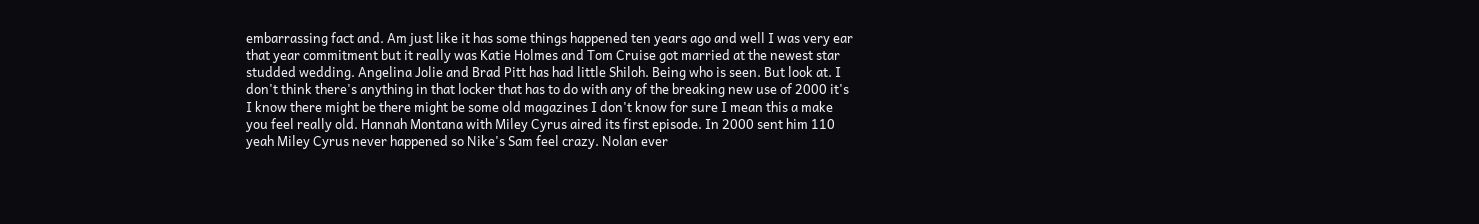embarrassing fact and. Am just like it has some things happened ten years ago and well I was very ear that year commitment but it really was Katie Holmes and Tom Cruise got married at the newest star studded wedding. Angelina Jolie and Brad Pitt has had little Shiloh. Being who is seen. But look at. I don't think there's anything in that locker that has to do with any of the breaking new use of 2000 it's I know there might be there might be some old magazines I don't know for sure I mean this a make you feel really old. Hannah Montana with Miley Cyrus aired its first episode. In 2000 sent him 110 yeah Miley Cyrus never happened so Nike's Sam feel crazy. Nolan ever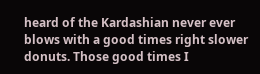heard of the Kardashian never ever blows with a good times right slower donuts. Those good times I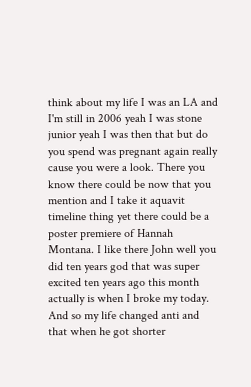think about my life I was an LA and I'm still in 2006 yeah I was stone junior yeah I was then that but do you spend was pregnant again really cause you were a look. There you know there could be now that you mention and I take it aquavit timeline thing yet there could be a poster premiere of Hannah Montana. I like there John well you did ten years god that was super excited ten years ago this month actually is when I broke my today. And so my life changed anti and that when he got shorter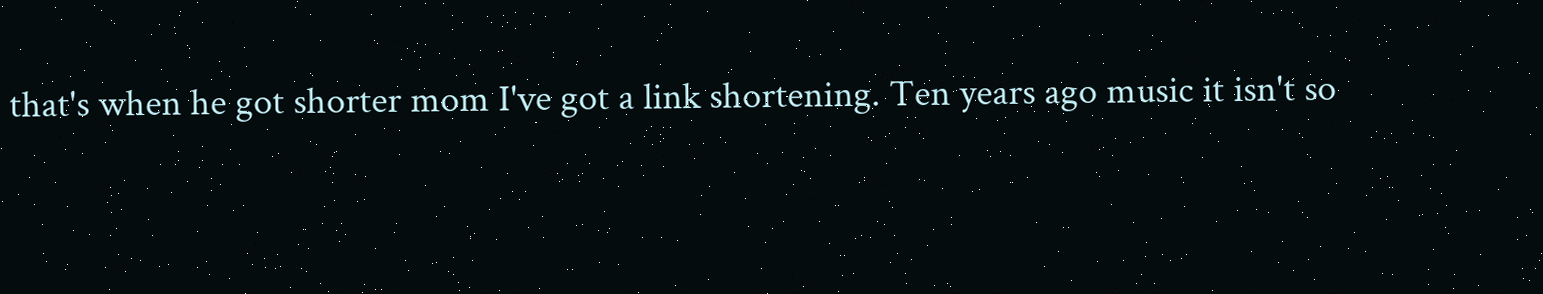that's when he got shorter mom I've got a link shortening. Ten years ago music it isn't so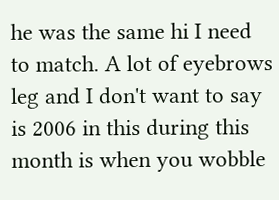he was the same hi I need to match. A lot of eyebrows leg and I don't want to say is 2006 in this during this month is when you wobble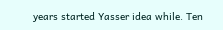years started Yasser idea while. Ten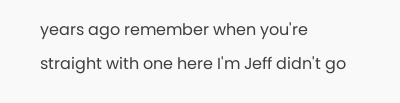years ago remember when you're straight with one here I'm Jeff didn't go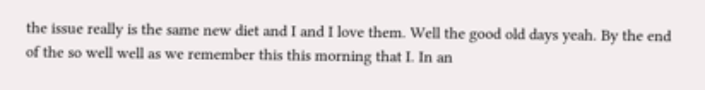the issue really is the same new diet and I and I love them. Well the good old days yeah. By the end of the so well well as we remember this this morning that I. In an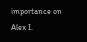importance on Alex I.